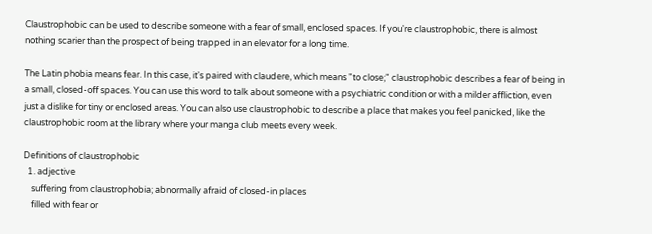Claustrophobic can be used to describe someone with a fear of small, enclosed spaces. If you're claustrophobic, there is almost nothing scarier than the prospect of being trapped in an elevator for a long time.

The Latin phobia means fear. In this case, it's paired with claudere, which means "to close;" claustrophobic describes a fear of being in a small, closed-off spaces. You can use this word to talk about someone with a psychiatric condition or with a milder affliction, even just a dislike for tiny or enclosed areas. You can also use claustrophobic to describe a place that makes you feel panicked, like the claustrophobic room at the library where your manga club meets every week.

Definitions of claustrophobic
  1. adjective
    suffering from claustrophobia; abnormally afraid of closed-in places
    filled with fear or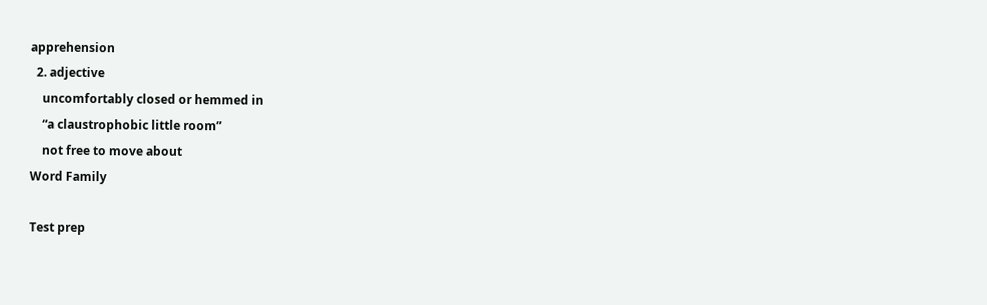apprehension
  2. adjective
    uncomfortably closed or hemmed in
    “a claustrophobic little room”
    not free to move about
Word Family

Test prep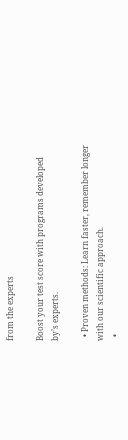from the experts

Boost your test score with programs developed by’s experts.

  • Proven methods: Learn faster, remember longer with our scientific approach.
  •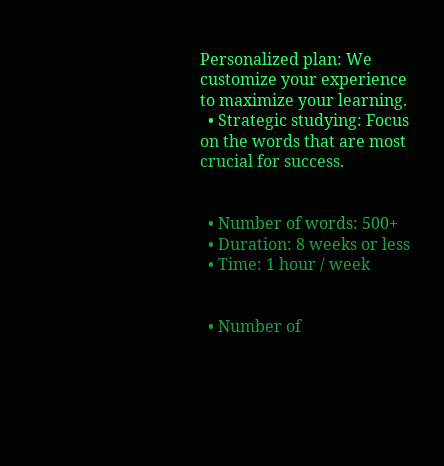Personalized plan: We customize your experience to maximize your learning.
  • Strategic studying: Focus on the words that are most crucial for success.


  • Number of words: 500+
  • Duration: 8 weeks or less
  • Time: 1 hour / week


  • Number of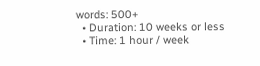words: 500+
  • Duration: 10 weeks or less
  • Time: 1 hour / week